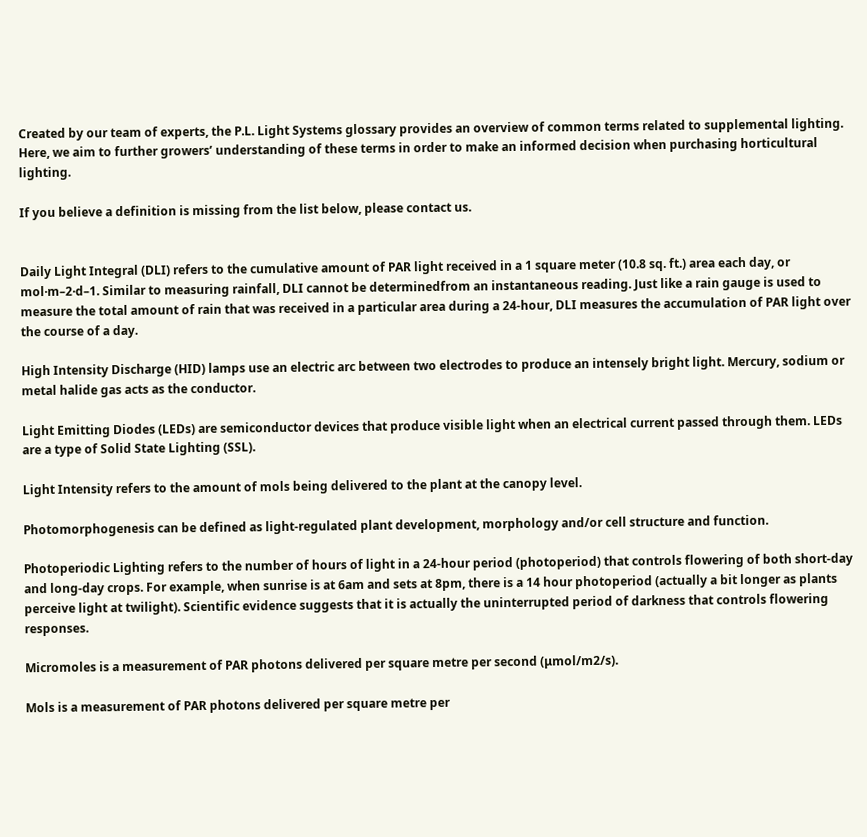Created by our team of experts, the P.L. Light Systems glossary provides an overview of common terms related to supplemental lighting. Here, we aim to further growers’ understanding of these terms in order to make an informed decision when purchasing horticultural lighting.

If you believe a definition is missing from the list below, please contact us.


Daily Light Integral (DLI) refers to the cumulative amount of PAR light received in a 1 square meter (10.8 sq. ft.) area each day, or mol·m–2·d–1. Similar to measuring rainfall, DLI cannot be determinedfrom an instantaneous reading. Just like a rain gauge is used to measure the total amount of rain that was received in a particular area during a 24-hour, DLI measures the accumulation of PAR light over the course of a day.

High Intensity Discharge (HID) lamps use an electric arc between two electrodes to produce an intensely bright light. Mercury, sodium or metal halide gas acts as the conductor.

Light Emitting Diodes (LEDs) are semiconductor devices that produce visible light when an electrical current passed through them. LEDs are a type of Solid State Lighting (SSL).

Light Intensity refers to the amount of mols being delivered to the plant at the canopy level.

Photomorphogenesis can be defined as light-regulated plant development, morphology and/or cell structure and function.

Photoperiodic Lighting refers to the number of hours of light in a 24-hour period (photoperiod) that controls flowering of both short-day and long-day crops. For example, when sunrise is at 6am and sets at 8pm, there is a 14 hour photoperiod (actually a bit longer as plants perceive light at twilight). Scientific evidence suggests that it is actually the uninterrupted period of darkness that controls flowering responses.

Micromoles is a measurement of PAR photons delivered per square metre per second (μmol/m2/s).

Mols is a measurement of PAR photons delivered per square metre per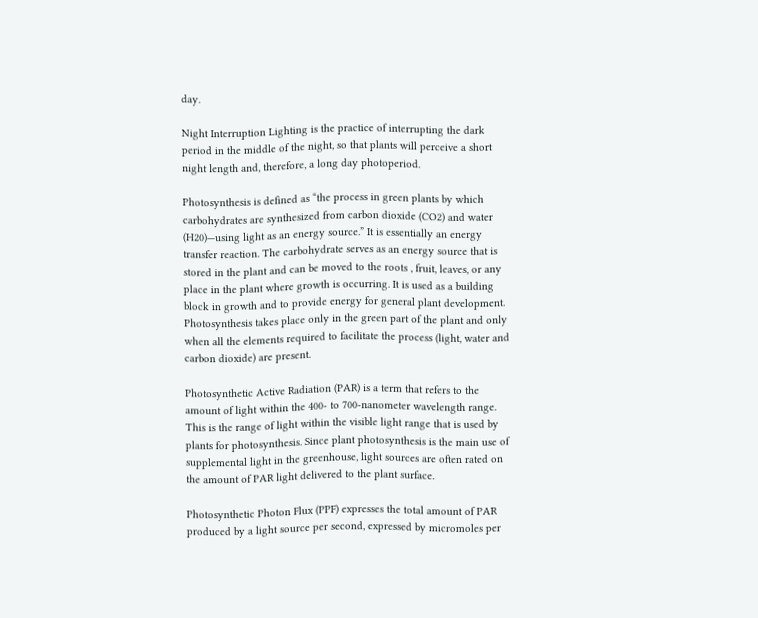day.

Night Interruption Lighting is the practice of interrupting the dark period in the middle of the night, so that plants will perceive a short night length and, therefore, a long day photoperiod.

Photosynthesis is defined as “the process in green plants by which carbohydrates are synthesized from carbon dioxide (CO2) and water (H20)—using light as an energy source.” It is essentially an energy transfer reaction. The carbohydrate serves as an energy source that is stored in the plant and can be moved to the roots , fruit, leaves, or any place in the plant where growth is occurring. It is used as a building block in growth and to provide energy for general plant development. Photosynthesis takes place only in the green part of the plant and only when all the elements required to facilitate the process (light, water and carbon dioxide) are present.

Photosynthetic Active Radiation (PAR) is a term that refers to the amount of light within the 400- to 700-nanometer wavelength range. This is the range of light within the visible light range that is used by plants for photosynthesis. Since plant photosynthesis is the main use of supplemental light in the greenhouse, light sources are often rated on the amount of PAR light delivered to the plant surface.

Photosynthetic Photon Flux (PPF) expresses the total amount of PAR produced by a light source per second, expressed by micromoles per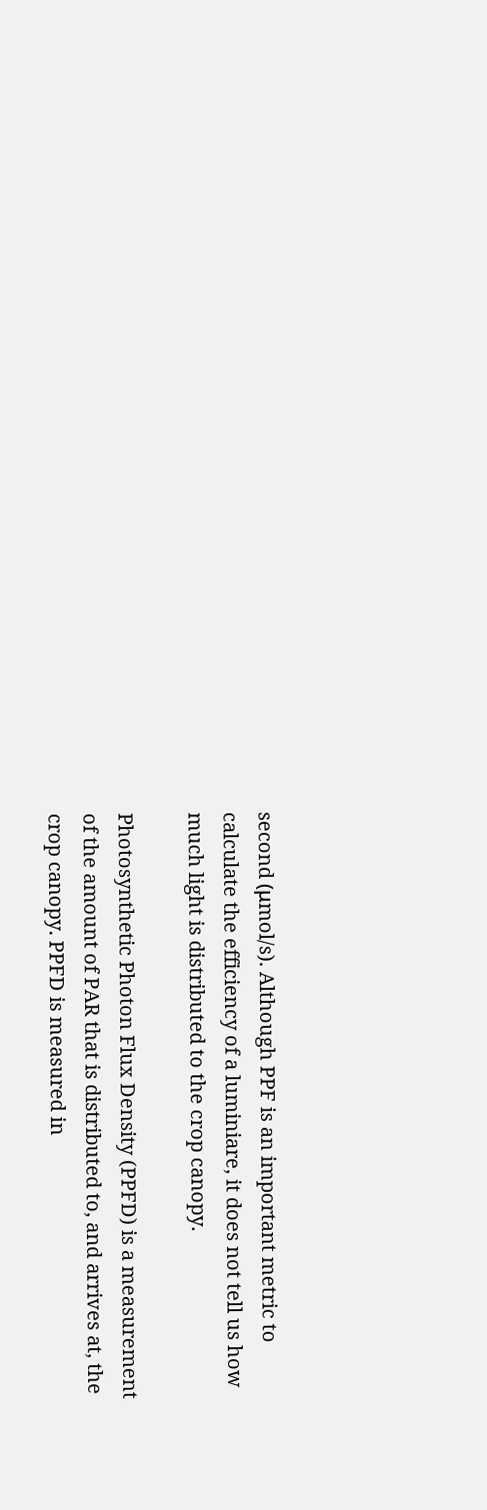second (μmol/s). Although PPF is an important metric to calculate the efficiency of a luminiare, it does not tell us how much light is distributed to the crop canopy.

Photosynthetic Photon Flux Density (PPFD) is a measurement of the amount of PAR that is distributed to, and arrives at, the crop canopy. PPFD is measured in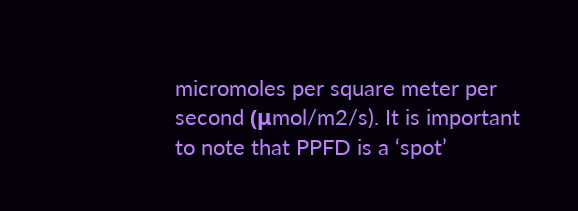micromoles per square meter per second (μmol/m2/s). It is important to note that PPFD is a ‘spot’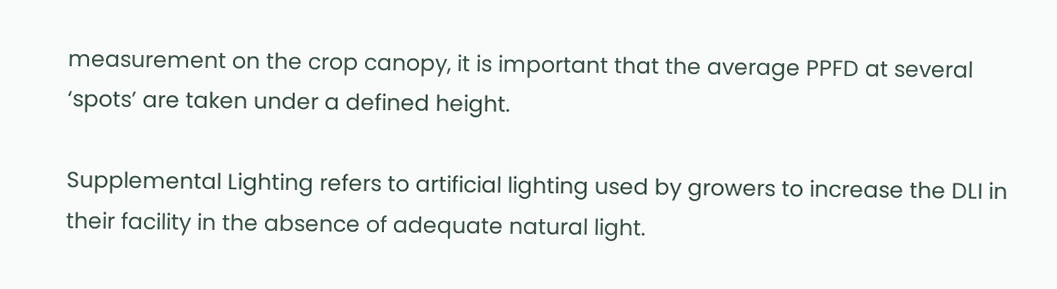measurement on the crop canopy, it is important that the average PPFD at several ‘spots’ are taken under a defined height.

Supplemental Lighting refers to artificial lighting used by growers to increase the DLI in their facility in the absence of adequate natural light.